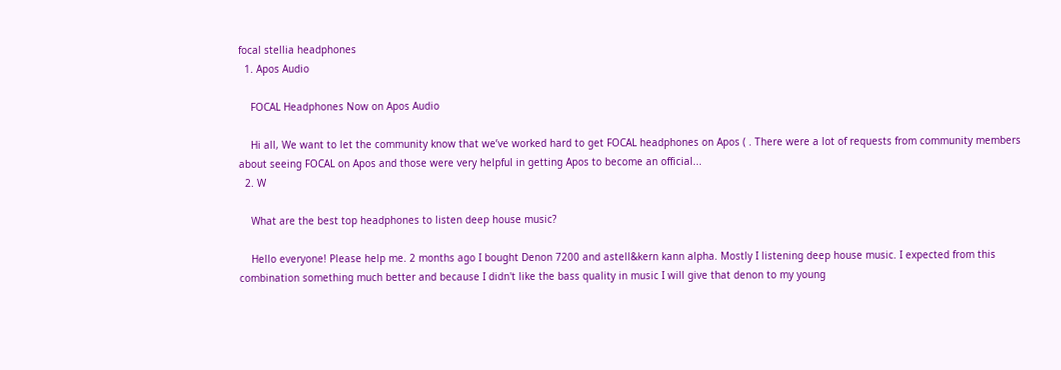focal stellia headphones
  1. Apos Audio

    FOCAL Headphones Now on Apos Audio

    Hi all, We want to let the community know that we’ve worked hard to get FOCAL headphones on Apos ( . There were a lot of requests from community members about seeing FOCAL on Apos and those were very helpful in getting Apos to become an official...
  2. W

    What are the best top headphones to listen deep house music?

    Hello everyone! Please help me. 2 months ago I bought Denon 7200 and astell&kern kann alpha. Mostly I listening deep house music. I expected from this combination something much better and because I didn't like the bass quality in music I will give that denon to my young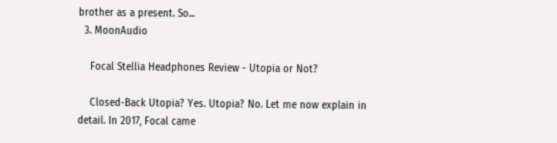brother as a present. So...
  3. MoonAudio

    Focal Stellia Headphones Review - Utopia or Not?

    Closed-Back Utopia? Yes. Utopia? No. Let me now explain in detail. In 2017, Focal came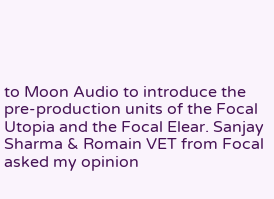to Moon Audio to introduce the pre-production units of the Focal Utopia and the Focal Elear. Sanjay Sharma & Romain VET from Focal asked my opinion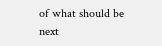of what should be next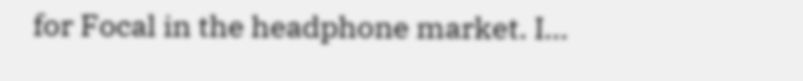for Focal in the headphone market. I...